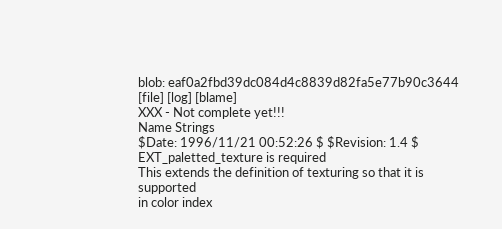blob: eaf0a2fbd39dc084d4c8839d82fa5e77b90c3644 [file] [log] [blame]
XXX - Not complete yet!!!
Name Strings
$Date: 1996/11/21 00:52:26 $ $Revision: 1.4 $
EXT_paletted_texture is required
This extends the definition of texturing so that it is supported
in color index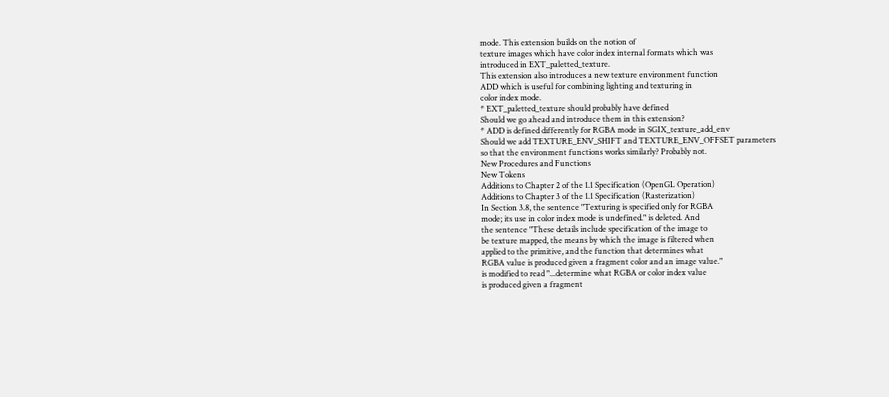mode. This extension builds on the notion of
texture images which have color index internal formats which was
introduced in EXT_paletted_texture.
This extension also introduces a new texture environment function
ADD which is useful for combining lighting and texturing in
color index mode.
* EXT_paletted_texture should probably have defined
Should we go ahead and introduce them in this extension?
* ADD is defined differently for RGBA mode in SGIX_texture_add_env
Should we add TEXTURE_ENV_SHIFT and TEXTURE_ENV_OFFSET parameters
so that the environment functions works similarly? Probably not.
New Procedures and Functions
New Tokens
Additions to Chapter 2 of the 1.1 Specification (OpenGL Operation)
Additions to Chapter 3 of the 1.1 Specification (Rasterization)
In Section 3.8, the sentence "Texturing is specified only for RGBA
mode; its use in color index mode is undefined." is deleted. And
the sentence "These details include specification of the image to
be texture mapped, the means by which the image is filtered when
applied to the primitive, and the function that determines what
RGBA value is produced given a fragment color and an image value."
is modified to read "...determine what RGBA or color index value
is produced given a fragment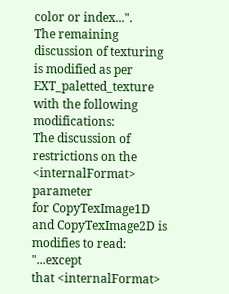color or index...".
The remaining discussion of texturing is modified as per
EXT_paletted_texture with the following modifications:
The discussion of restrictions on the <internalFormat> parameter
for CopyTexImage1D and CopyTexImage2D is modifies to read: "...except
that <internalFormat>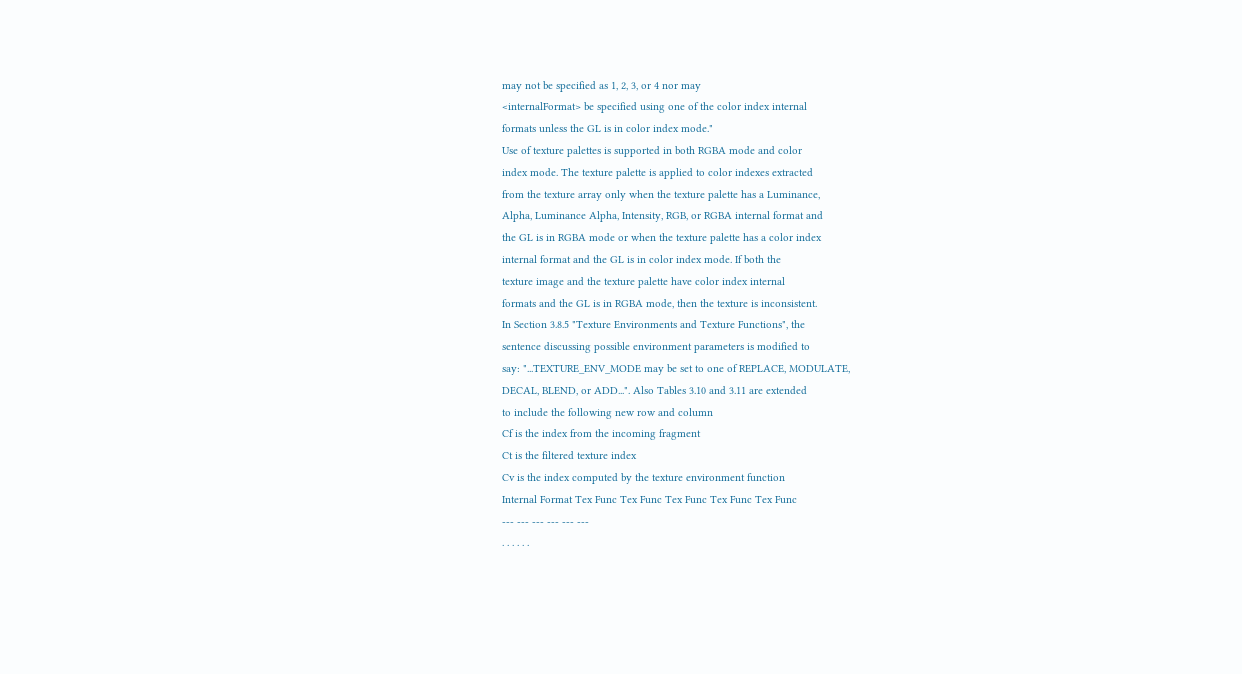may not be specified as 1, 2, 3, or 4 nor may
<internalFormat> be specified using one of the color index internal
formats unless the GL is in color index mode."
Use of texture palettes is supported in both RGBA mode and color
index mode. The texture palette is applied to color indexes extracted
from the texture array only when the texture palette has a Luminance,
Alpha, Luminance Alpha, Intensity, RGB, or RGBA internal format and
the GL is in RGBA mode or when the texture palette has a color index
internal format and the GL is in color index mode. If both the
texture image and the texture palette have color index internal
formats and the GL is in RGBA mode, then the texture is inconsistent.
In Section 3.8.5 "Texture Environments and Texture Functions", the
sentence discussing possible environment parameters is modified to
say: "...TEXTURE_ENV_MODE may be set to one of REPLACE, MODULATE,
DECAL, BLEND, or ADD...". Also Tables 3.10 and 3.11 are extended
to include the following new row and column
Cf is the index from the incoming fragment
Ct is the filtered texture index
Cv is the index computed by the texture environment function
Internal Format Tex Func Tex Func Tex Func Tex Func Tex Func
--- --- --- --- --- ---
. . . . . .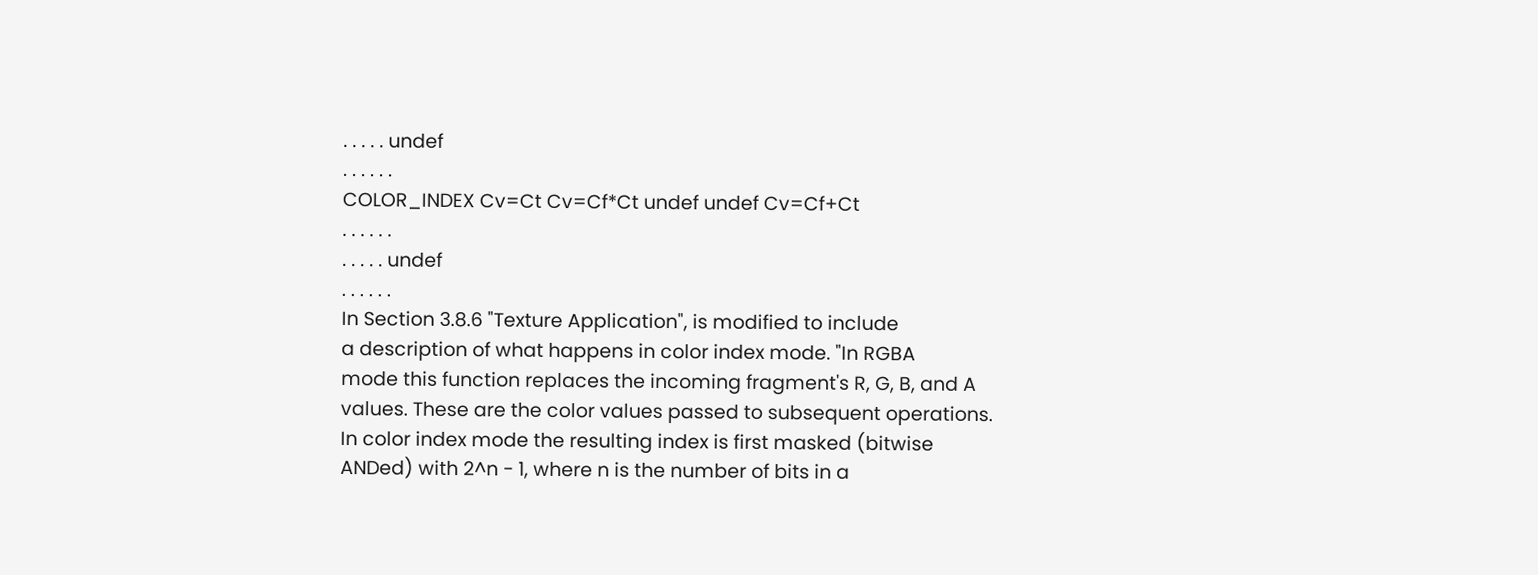. . . . . undef
. . . . . .
COLOR_INDEX Cv=Ct Cv=Cf*Ct undef undef Cv=Cf+Ct
. . . . . .
. . . . . undef
. . . . . .
In Section 3.8.6 "Texture Application", is modified to include
a description of what happens in color index mode. "In RGBA
mode this function replaces the incoming fragment's R, G, B, and A
values. These are the color values passed to subsequent operations.
In color index mode the resulting index is first masked (bitwise
ANDed) with 2^n - 1, where n is the number of bits in a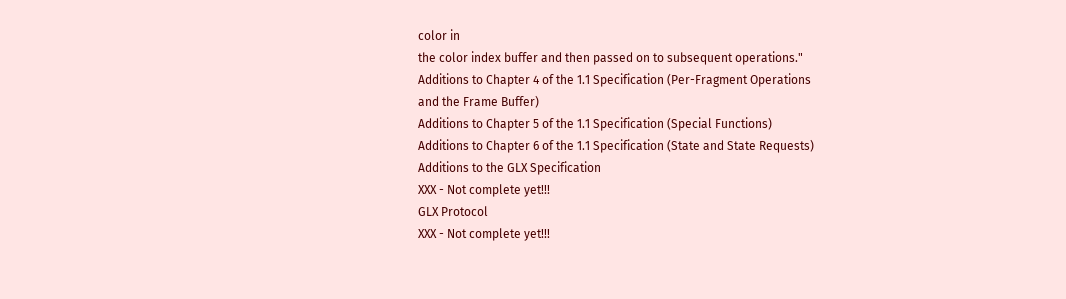color in
the color index buffer and then passed on to subsequent operations."
Additions to Chapter 4 of the 1.1 Specification (Per-Fragment Operations
and the Frame Buffer)
Additions to Chapter 5 of the 1.1 Specification (Special Functions)
Additions to Chapter 6 of the 1.1 Specification (State and State Requests)
Additions to the GLX Specification
XXX - Not complete yet!!!
GLX Protocol
XXX - Not complete yet!!!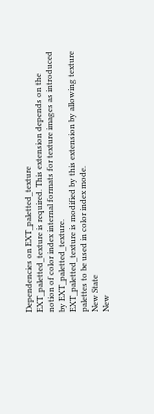Dependencies on EXT_paletted_texture
EXT_paletted_texture is required. This extension depends on the
notion of color index internal formats for texture images as introduced
by EXT_paletted_texture.
EXT_paletted_texture is modified by this extension by allowing texture
palettes to be used in color index mode.
New State
New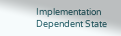Implementation Dependent State